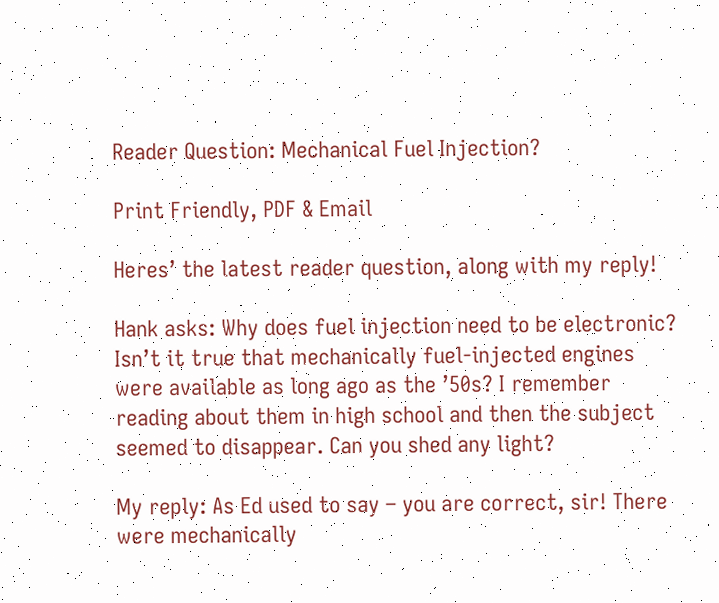Reader Question: Mechanical Fuel Injection?

Print Friendly, PDF & Email

Heres’ the latest reader question, along with my reply!

Hank asks: Why does fuel injection need to be electronic? Isn’t it true that mechanically fuel-injected engines were available as long ago as the ’50s? I remember reading about them in high school and then the subject seemed to disappear. Can you shed any light?

My reply: As Ed used to say – you are correct, sir! There were mechanically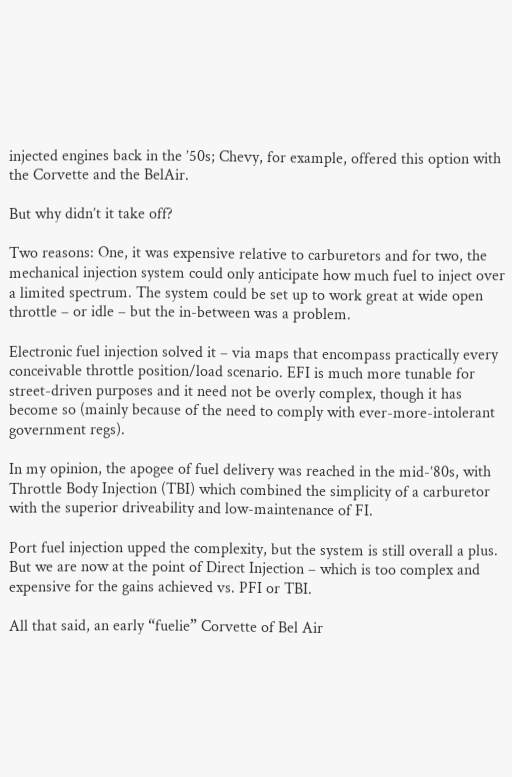injected engines back in the ’50s; Chevy, for example, offered this option with the Corvette and the BelAir.

But why didn’t it take off?

Two reasons: One, it was expensive relative to carburetors and for two, the mechanical injection system could only anticipate how much fuel to inject over a limited spectrum. The system could be set up to work great at wide open throttle – or idle – but the in-between was a problem.

Electronic fuel injection solved it – via maps that encompass practically every conceivable throttle position/load scenario. EFI is much more tunable for street-driven purposes and it need not be overly complex, though it has become so (mainly because of the need to comply with ever-more-intolerant government regs).

In my opinion, the apogee of fuel delivery was reached in the mid-’80s, with Throttle Body Injection (TBI) which combined the simplicity of a carburetor with the superior driveability and low-maintenance of FI.

Port fuel injection upped the complexity, but the system is still overall a plus. But we are now at the point of Direct Injection – which is too complex and expensive for the gains achieved vs. PFI or TBI.

All that said, an early “fuelie” Corvette of Bel Air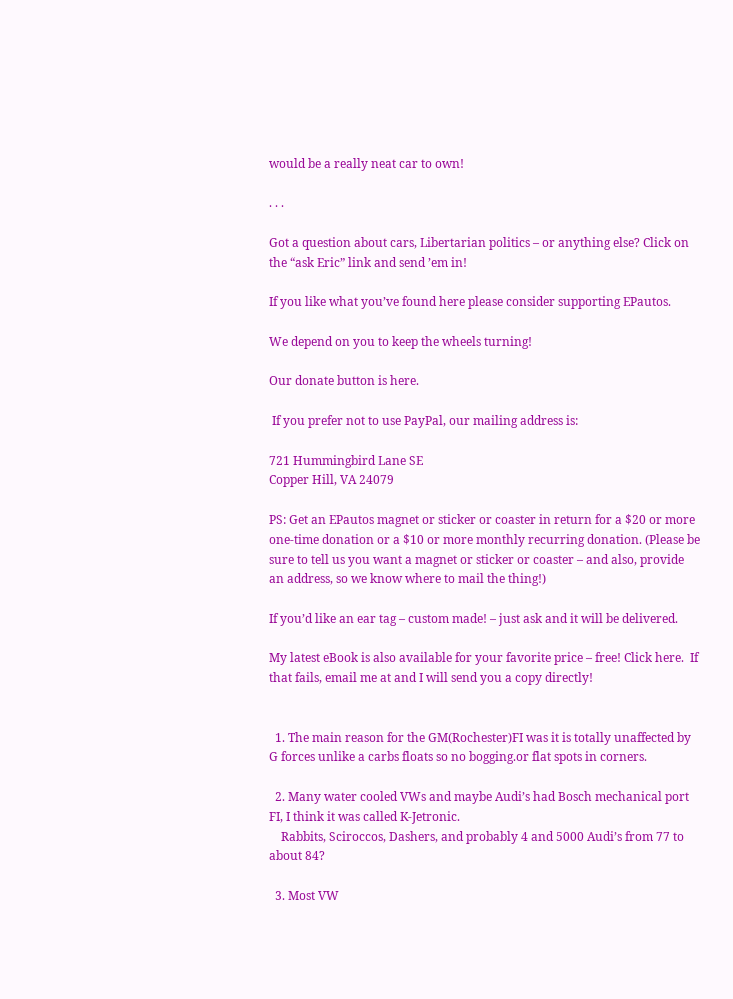would be a really neat car to own!

. . .

Got a question about cars, Libertarian politics – or anything else? Click on the “ask Eric” link and send ’em in!

If you like what you’ve found here please consider supporting EPautos.

We depend on you to keep the wheels turning!

Our donate button is here.

 If you prefer not to use PayPal, our mailing address is:

721 Hummingbird Lane SE
Copper Hill, VA 24079

PS: Get an EPautos magnet or sticker or coaster in return for a $20 or more one-time donation or a $10 or more monthly recurring donation. (Please be sure to tell us you want a magnet or sticker or coaster – and also, provide an address, so we know where to mail the thing!)

If you’d like an ear tag – custom made! – just ask and it will be delivered.

My latest eBook is also available for your favorite price – free! Click here.  If that fails, email me at and I will send you a copy directly!


  1. The main reason for the GM(Rochester)FI was it is totally unaffected by G forces unlike a carbs floats so no bogging.or flat spots in corners.

  2. Many water cooled VWs and maybe Audi’s had Bosch mechanical port FI, I think it was called K-Jetronic.
    Rabbits, Sciroccos, Dashers, and probably 4 and 5000 Audi’s from 77 to about 84?

  3. Most VW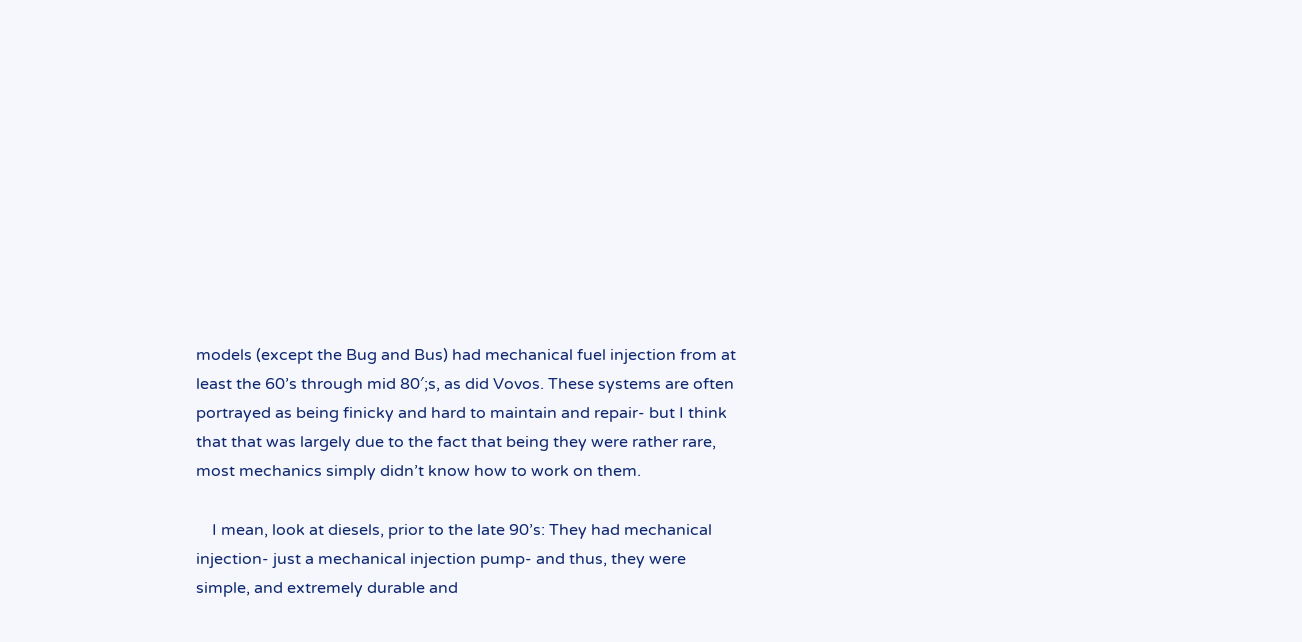models (except the Bug and Bus) had mechanical fuel injection from at least the 60’s through mid 80′;s, as did Vovos. These systems are often portrayed as being finicky and hard to maintain and repair- but I think that that was largely due to the fact that being they were rather rare, most mechanics simply didn’t know how to work on them.

    I mean, look at diesels, prior to the late 90’s: They had mechanical injection- just a mechanical injection pump- and thus, they were simple, and extremely durable and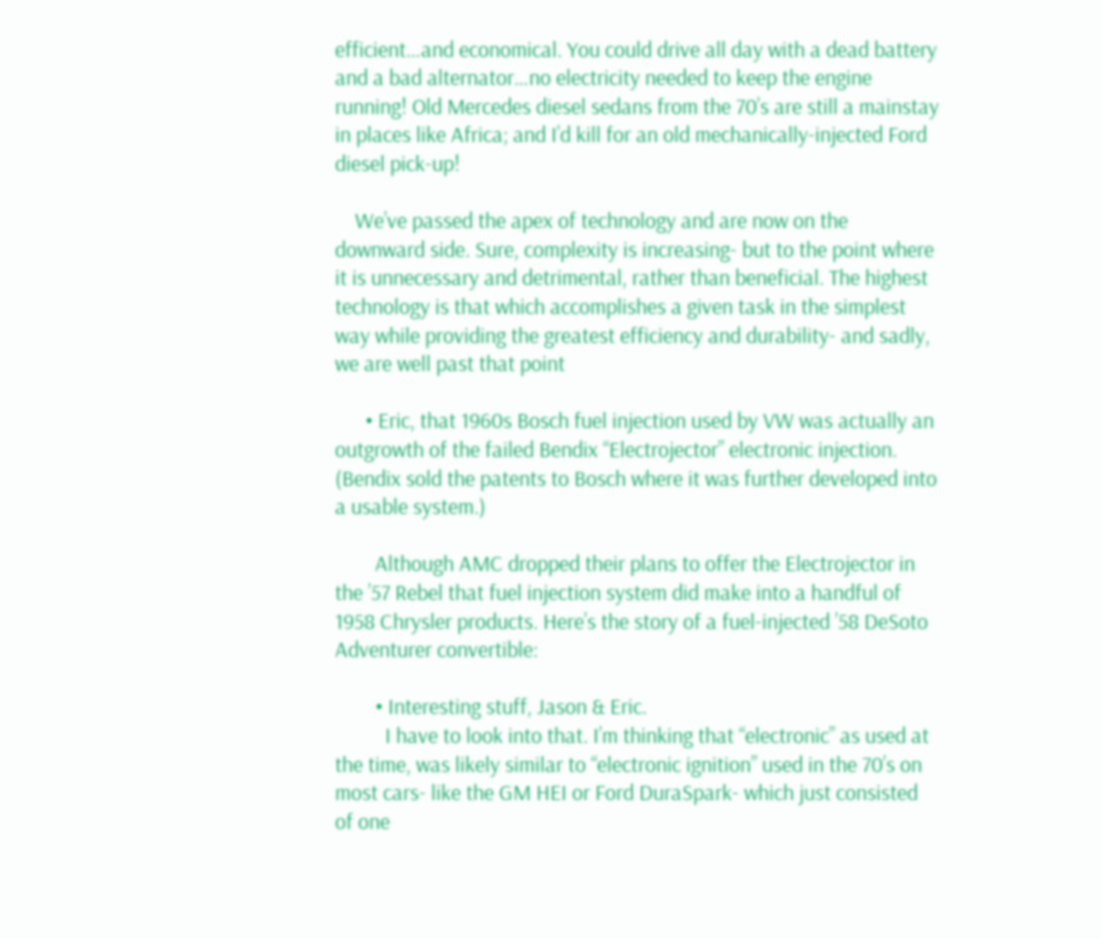efficient…and economical. You could drive all day with a dead battery and a bad alternator…no electricity needed to keep the engine running! Old Mercedes diesel sedans from the 70’s are still a mainstay in places like Africa; and I’d kill for an old mechanically-injected Ford diesel pick-up!

    We’ve passed the apex of technology and are now on the downward side. Sure, complexity is increasing- but to the point where it is unnecessary and detrimental, rather than beneficial. The highest technology is that which accomplishes a given task in the simplest way while providing the greatest efficiency and durability- and sadly, we are well past that point

      • Eric, that 1960s Bosch fuel injection used by VW was actually an outgrowth of the failed Bendix “Electrojector” electronic injection. (Bendix sold the patents to Bosch where it was further developed into a usable system.)

        Although AMC dropped their plans to offer the Electrojector in the ’57 Rebel that fuel injection system did make into a handful of 1958 Chrysler products. Here’s the story of a fuel-injected ’58 DeSoto Adventurer convertible:

        • Interesting stuff, Jason & Eric.
          I have to look into that. I’m thinking that “electronic” as used at the time, was likely similar to “electronic ignition” used in the 70’s on most cars- like the GM HEI or Ford DuraSpark- which just consisted of one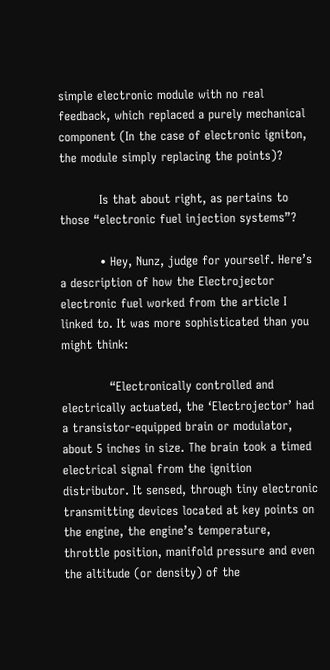simple electronic module with no real feedback, which replaced a purely mechanical component (In the case of electronic igniton, the module simply replacing the points)?

          Is that about right, as pertains to those “electronic fuel injection systems”?

          • Hey, Nunz, judge for yourself. Here’s a description of how the Electrojector electronic fuel worked from the article I linked to. It was more sophisticated than you might think:

            “Electronically controlled and electrically actuated, the ‘Electrojector’ had a transistor-equipped brain or modulator, about 5 inches in size. The brain took a timed electrical signal from the ignition distributor. It sensed, through tiny electronic transmitting devices located at key points on the engine, the engine’s temperature, throttle position, manifold pressure and even the altitude (or density) of the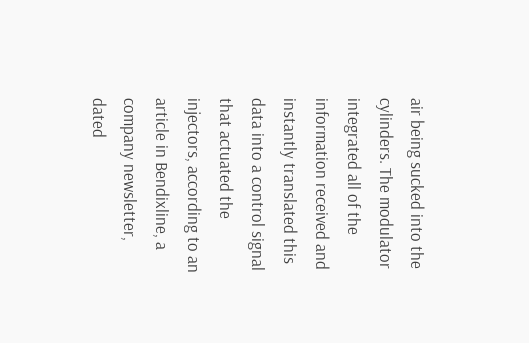air being sucked into the cylinders. The modulator integrated all of the information received and instantly translated this data into a control signal that actuated the injectors, according to an article in Bendixline, a company newsletter, dated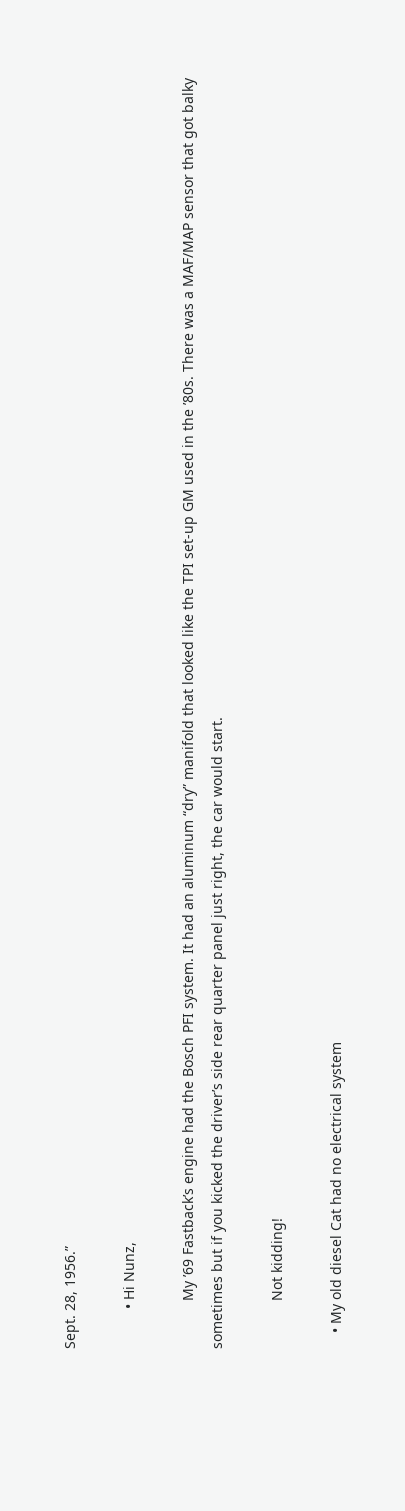Sept. 28, 1956.”

          • Hi Nunz,

            My ’69 Fastback’s engine had the Bosch PFI system. It had an aluminum “dry” manifold that looked like the TPI set-up GM used in the ’80s. There was a MAF/MAP sensor that got balky sometimes but if you kicked the driver’s side rear quarter panel just right, the car would start.

            Not kidding!

    • My old diesel Cat had no electrical system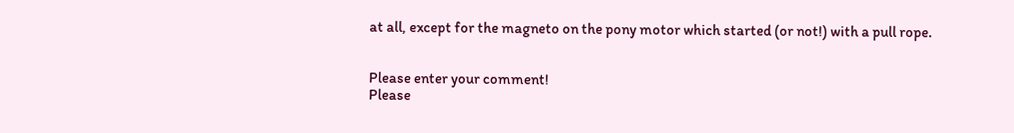at all, except for the magneto on the pony motor which started (or not!) with a pull rope.


Please enter your comment!
Please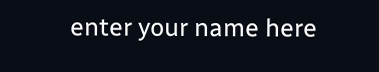enter your name here